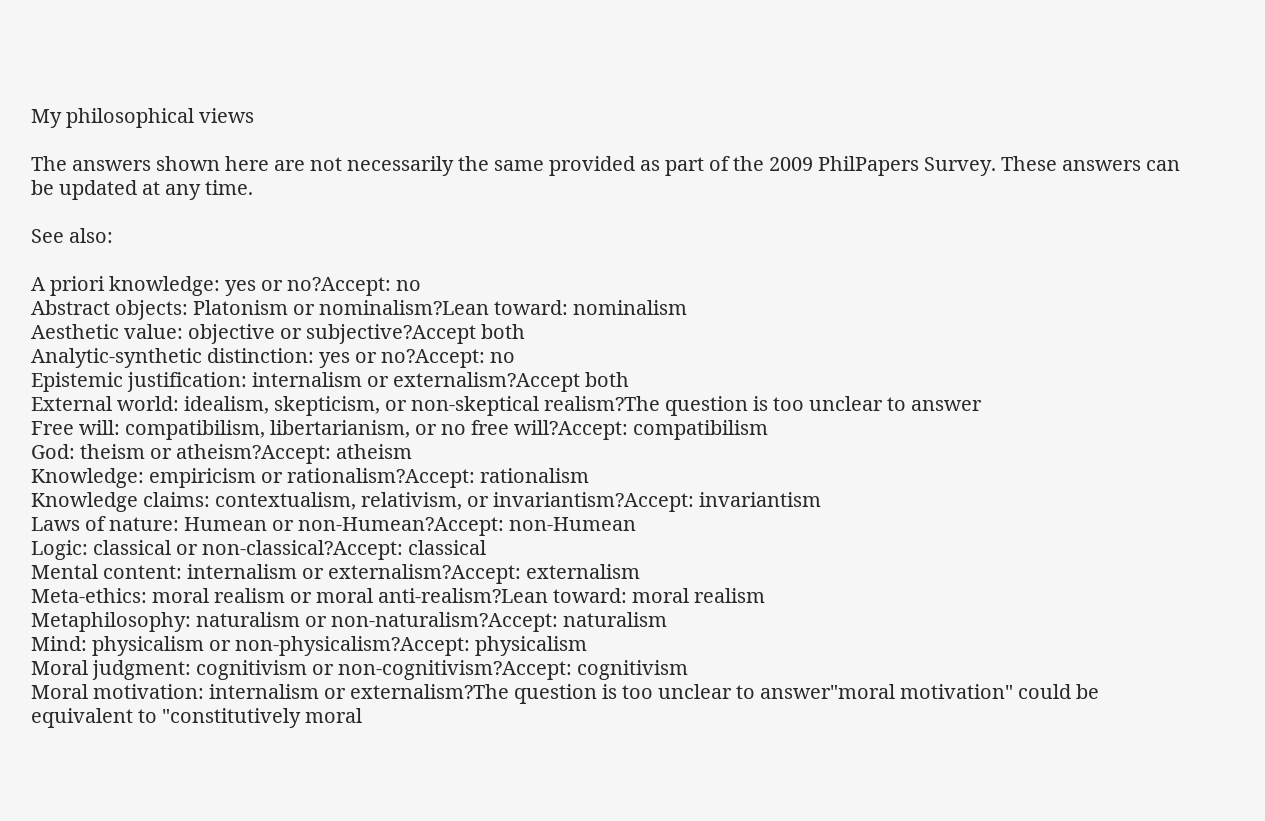My philosophical views

The answers shown here are not necessarily the same provided as part of the 2009 PhilPapers Survey. These answers can be updated at any time.

See also:

A priori knowledge: yes or no?Accept: no
Abstract objects: Platonism or nominalism?Lean toward: nominalism
Aesthetic value: objective or subjective?Accept both
Analytic-synthetic distinction: yes or no?Accept: no
Epistemic justification: internalism or externalism?Accept both
External world: idealism, skepticism, or non-skeptical realism?The question is too unclear to answer
Free will: compatibilism, libertarianism, or no free will?Accept: compatibilism
God: theism or atheism?Accept: atheism
Knowledge: empiricism or rationalism?Accept: rationalism
Knowledge claims: contextualism, relativism, or invariantism?Accept: invariantism
Laws of nature: Humean or non-Humean?Accept: non-Humean
Logic: classical or non-classical?Accept: classical
Mental content: internalism or externalism?Accept: externalism
Meta-ethics: moral realism or moral anti-realism?Lean toward: moral realism
Metaphilosophy: naturalism or non-naturalism?Accept: naturalism
Mind: physicalism or non-physicalism?Accept: physicalism
Moral judgment: cognitivism or non-cognitivism?Accept: cognitivism
Moral motivation: internalism or externalism?The question is too unclear to answer"moral motivation" could be equivalent to "constitutively moral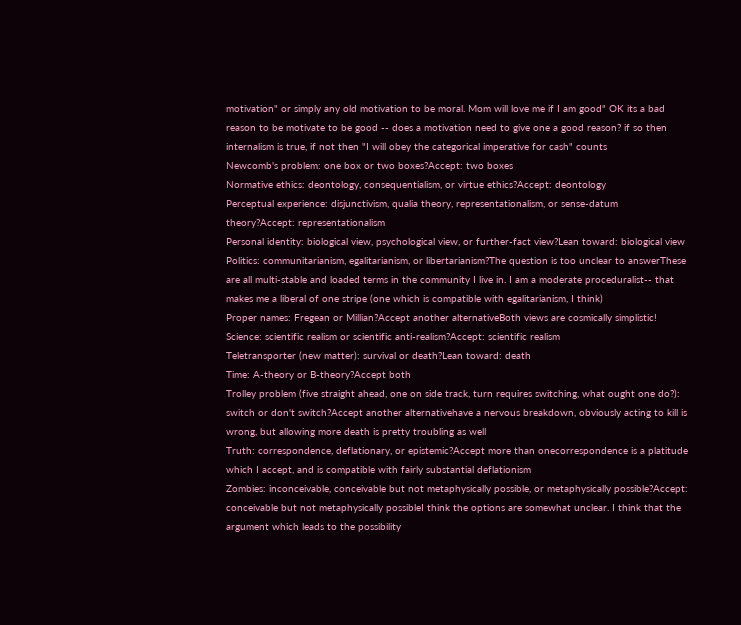motivation" or simply any old motivation to be moral. Mom will love me if I am good" OK its a bad reason to be motivate to be good -- does a motivation need to give one a good reason? if so then internalism is true, if not then "I will obey the categorical imperative for cash" counts
Newcomb's problem: one box or two boxes?Accept: two boxes
Normative ethics: deontology, consequentialism, or virtue ethics?Accept: deontology
Perceptual experience: disjunctivism, qualia theory, representationalism, or sense-datum theory?Accept: representationalism
Personal identity: biological view, psychological view, or further-fact view?Lean toward: biological view
Politics: communitarianism, egalitarianism, or libertarianism?The question is too unclear to answerThese are all multi-stable and loaded terms in the community I live in. I am a moderate proceduralist-- that makes me a liberal of one stripe (one which is compatible with egalitarianism, I think)
Proper names: Fregean or Millian?Accept another alternativeBoth views are cosmically simplistic!
Science: scientific realism or scientific anti-realism?Accept: scientific realism
Teletransporter (new matter): survival or death?Lean toward: death
Time: A-theory or B-theory?Accept both
Trolley problem (five straight ahead, one on side track, turn requires switching, what ought one do?): switch or don't switch?Accept another alternativehave a nervous breakdown, obviously acting to kill is wrong, but allowing more death is pretty troubling as well
Truth: correspondence, deflationary, or epistemic?Accept more than onecorrespondence is a platitude which I accept, and is compatible with fairly substantial deflationism
Zombies: inconceivable, conceivable but not metaphysically possible, or metaphysically possible?Accept: conceivable but not metaphysically possibleI think the options are somewhat unclear. I think that the argument which leads to the possibility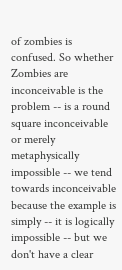of zombies is confused. So whether Zombies are inconceivable is the problem -- is a round square inconceivable or merely metaphysically impossible -- we tend towards inconceivable because the example is simply -- it is logically impossible -- but we don't have a clear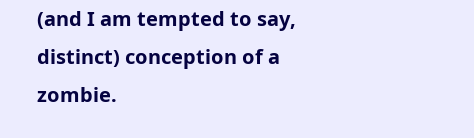(and I am tempted to say, distinct) conception of a zombie.